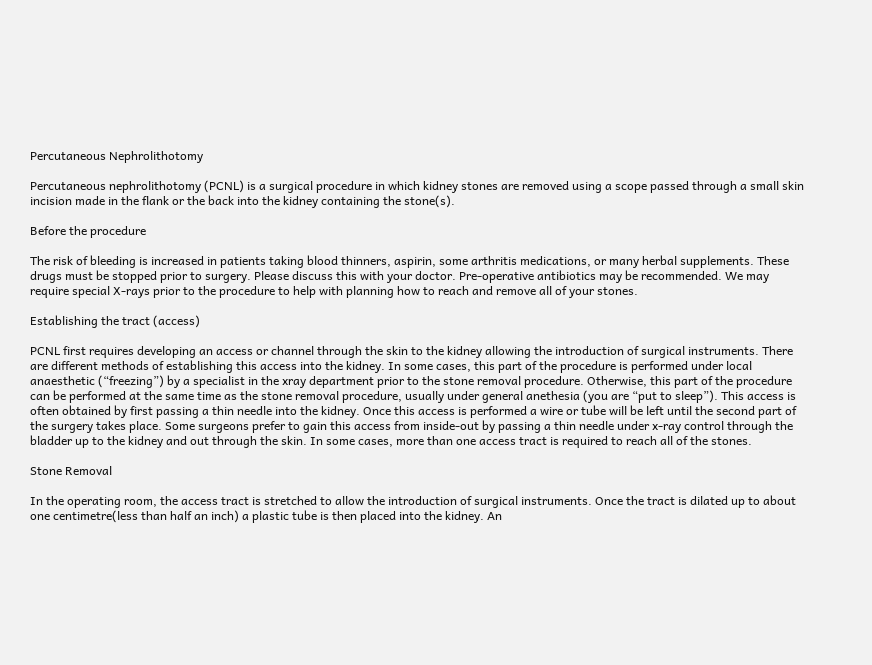Percutaneous Nephrolithotomy

Percutaneous nephrolithotomy (PCNL) is a surgical procedure in which kidney stones are removed using a scope passed through a small skin incision made in the flank or the back into the kidney containing the stone(s).

Before the procedure

The risk of bleeding is increased in patients taking blood thinners, aspirin, some arthritis medications, or many herbal supplements. These drugs must be stopped prior to surgery. Please discuss this with your doctor. Pre-operative antibiotics may be recommended. We may require special X-rays prior to the procedure to help with planning how to reach and remove all of your stones.

Establishing the tract (access)

PCNL first requires developing an access or channel through the skin to the kidney allowing the introduction of surgical instruments. There are different methods of establishing this access into the kidney. In some cases, this part of the procedure is performed under local anaesthetic (“freezing”) by a specialist in the xray department prior to the stone removal procedure. Otherwise, this part of the procedure can be performed at the same time as the stone removal procedure, usually under general anethesia (you are “put to sleep”). This access is often obtained by first passing a thin needle into the kidney. Once this access is performed a wire or tube will be left until the second part of the surgery takes place. Some surgeons prefer to gain this access from inside-out by passing a thin needle under x-ray control through the bladder up to the kidney and out through the skin. In some cases, more than one access tract is required to reach all of the stones.

Stone Removal

In the operating room, the access tract is stretched to allow the introduction of surgical instruments. Once the tract is dilated up to about one centimetre(less than half an inch) a plastic tube is then placed into the kidney. An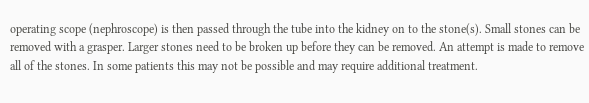operating scope (nephroscope) is then passed through the tube into the kidney on to the stone(s). Small stones can be removed with a grasper. Larger stones need to be broken up before they can be removed. An attempt is made to remove all of the stones. In some patients this may not be possible and may require additional treatment.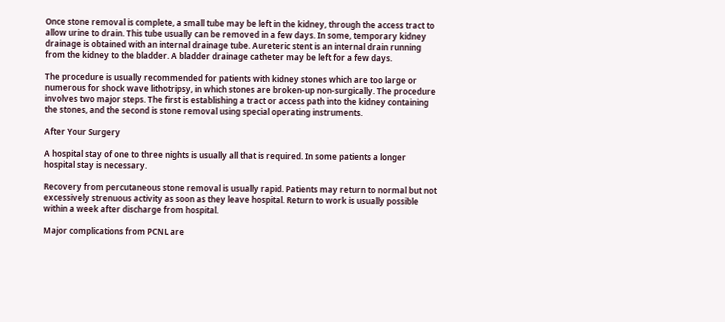Once stone removal is complete, a small tube may be left in the kidney, through the access tract to allow urine to drain. This tube usually can be removed in a few days. In some, temporary kidney drainage is obtained with an internal drainage tube. Aureteric stent is an internal drain running from the kidney to the bladder. A bladder drainage catheter may be left for a few days.

The procedure is usually recommended for patients with kidney stones which are too large or numerous for shock wave lithotripsy, in which stones are broken-up non-surgically. The procedure involves two major steps. The first is establishing a tract or access path into the kidney containing the stones, and the second is stone removal using special operating instruments.

After Your Surgery

A hospital stay of one to three nights is usually all that is required. In some patients a longer hospital stay is necessary.

Recovery from percutaneous stone removal is usually rapid. Patients may return to normal but not excessively strenuous activity as soon as they leave hospital. Return to work is usually possible within a week after discharge from hospital.

Major complications from PCNL are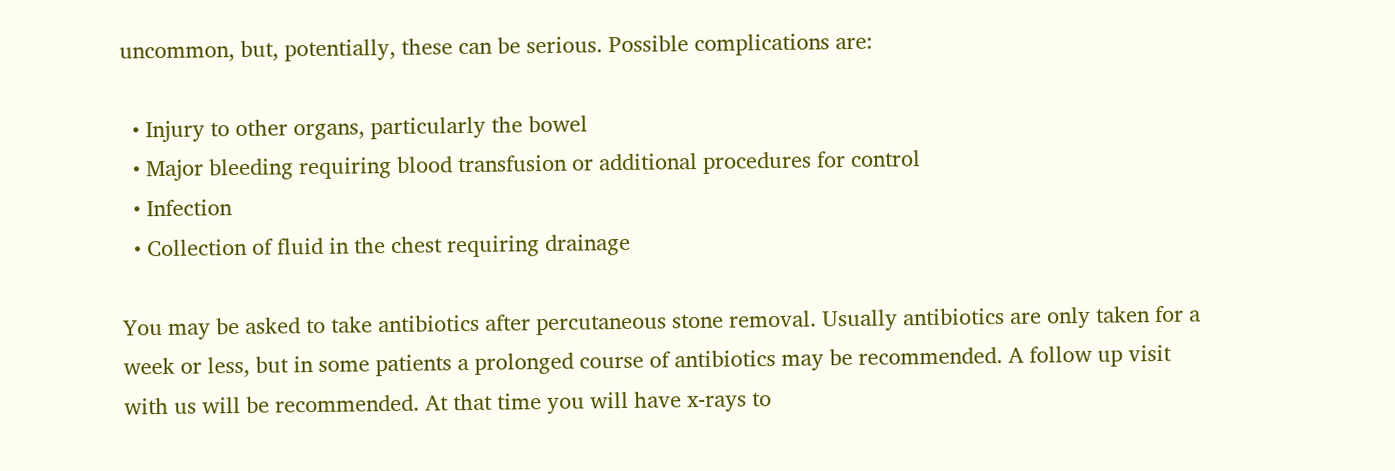uncommon, but, potentially, these can be serious. Possible complications are:

  • Injury to other organs, particularly the bowel
  • Major bleeding requiring blood transfusion or additional procedures for control
  • Infection
  • Collection of fluid in the chest requiring drainage

You may be asked to take antibiotics after percutaneous stone removal. Usually antibiotics are only taken for a week or less, but in some patients a prolonged course of antibiotics may be recommended. A follow up visit with us will be recommended. At that time you will have x-rays to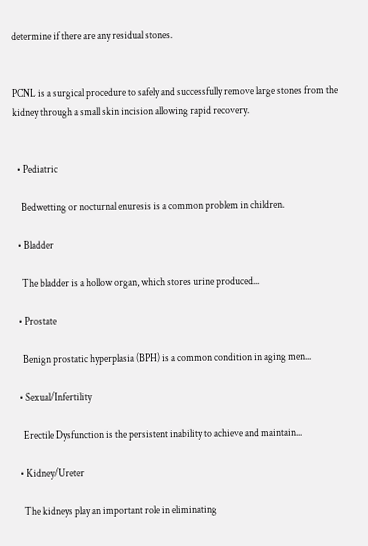determine if there are any residual stones.


PCNL is a surgical procedure to safely and successfully remove large stones from the kidney through a small skin incision allowing rapid recovery.


  • Pediatric

    Bedwetting or nocturnal enuresis is a common problem in children.

  • Bladder

    The bladder is a hollow organ, which stores urine produced...

  • Prostate

    Benign prostatic hyperplasia (BPH) is a common condition in aging men...

  • Sexual/Infertility

    Erectile Dysfunction is the persistent inability to achieve and maintain...

  • Kidney/Ureter

    The kidneys play an important role in eliminating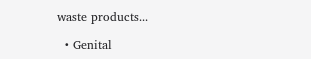waste products...

  • Genital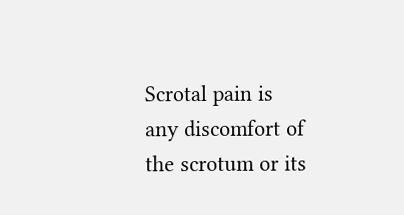Scrotal pain is any discomfort of the scrotum or its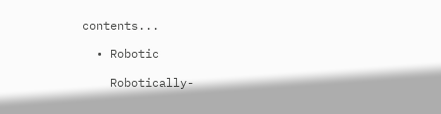contents...

  • Robotic

    Robotically-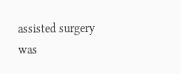assisted surgery was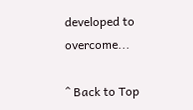developed to overcome...

^ Back to Top